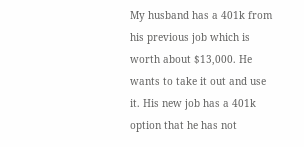My husband has a 401k from his previous job which is worth about $13,000. He wants to take it out and use it. His new job has a 401k option that he has not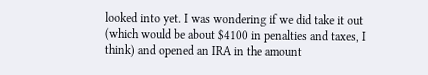looked into yet. I was wondering if we did take it out (which would be about $4100 in penalties and taxes, I think) and opened an IRA in the amount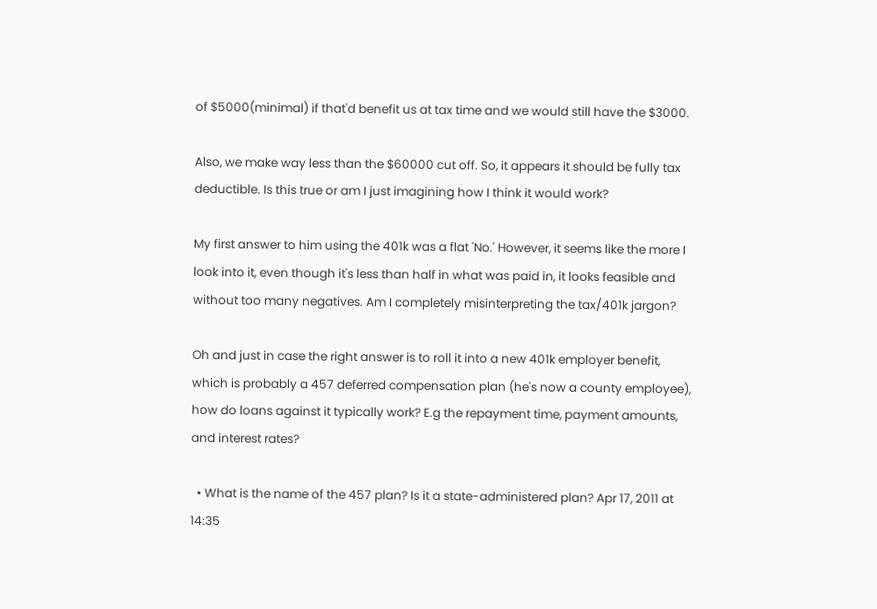of $5000(minimal) if that'd benefit us at tax time and we would still have the $3000.

Also, we make way less than the $60000 cut off. So, it appears it should be fully tax deductible. Is this true or am I just imagining how I think it would work?

My first answer to him using the 401k was a flat 'No.' However, it seems like the more I look into it, even though it's less than half in what was paid in, it looks feasible and without too many negatives. Am I completely misinterpreting the tax/401k jargon?

Oh and just in case the right answer is to roll it into a new 401k employer benefit, which is probably a 457 deferred compensation plan (he's now a county employee), how do loans against it typically work? E.g the repayment time, payment amounts, and interest rates?

  • What is the name of the 457 plan? Is it a state-administered plan? Apr 17, 2011 at 14:35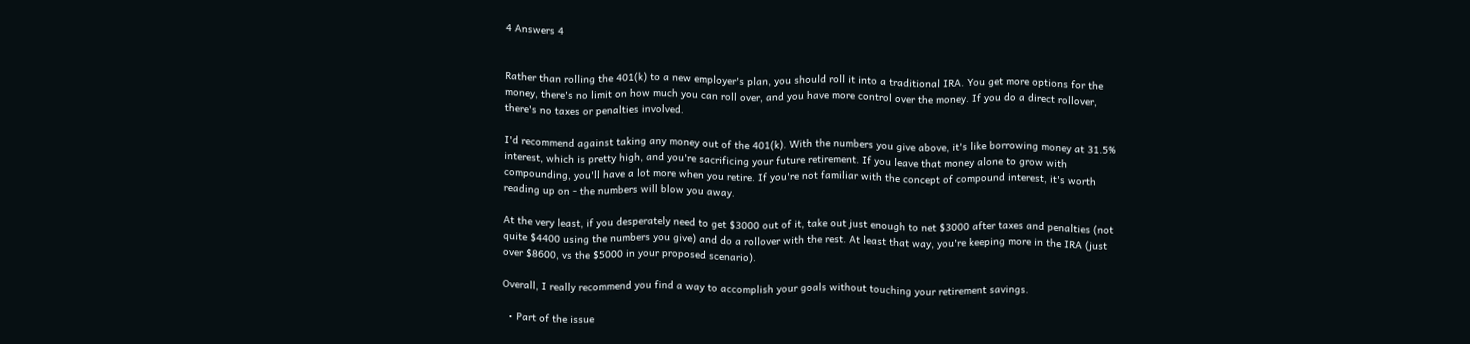4 Answers 4


Rather than rolling the 401(k) to a new employer's plan, you should roll it into a traditional IRA. You get more options for the money, there's no limit on how much you can roll over, and you have more control over the money. If you do a direct rollover, there's no taxes or penalties involved.

I'd recommend against taking any money out of the 401(k). With the numbers you give above, it's like borrowing money at 31.5% interest, which is pretty high, and you're sacrificing your future retirement. If you leave that money alone to grow with compounding, you'll have a lot more when you retire. If you're not familiar with the concept of compound interest, it's worth reading up on - the numbers will blow you away.

At the very least, if you desperately need to get $3000 out of it, take out just enough to net $3000 after taxes and penalties (not quite $4400 using the numbers you give) and do a rollover with the rest. At least that way, you're keeping more in the IRA (just over $8600, vs the $5000 in your proposed scenario).

Overall, I really recommend you find a way to accomplish your goals without touching your retirement savings.

  • Part of the issue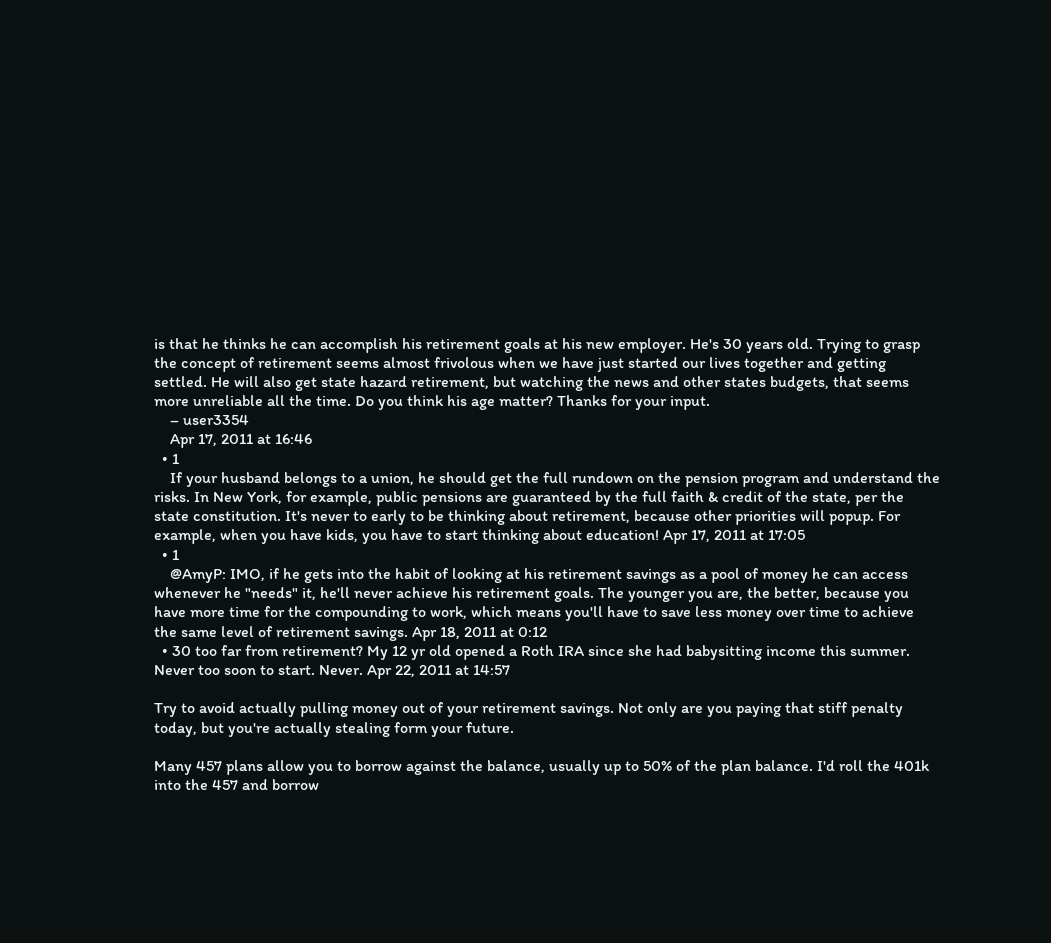is that he thinks he can accomplish his retirement goals at his new employer. He's 30 years old. Trying to grasp the concept of retirement seems almost frivolous when we have just started our lives together and getting settled. He will also get state hazard retirement, but watching the news and other states budgets, that seems more unreliable all the time. Do you think his age matter? Thanks for your input.
    – user3354
    Apr 17, 2011 at 16:46
  • 1
    If your husband belongs to a union, he should get the full rundown on the pension program and understand the risks. In New York, for example, public pensions are guaranteed by the full faith & credit of the state, per the state constitution. It's never to early to be thinking about retirement, because other priorities will popup. For example, when you have kids, you have to start thinking about education! Apr 17, 2011 at 17:05
  • 1
    @AmyP: IMO, if he gets into the habit of looking at his retirement savings as a pool of money he can access whenever he "needs" it, he'll never achieve his retirement goals. The younger you are, the better, because you have more time for the compounding to work, which means you'll have to save less money over time to achieve the same level of retirement savings. Apr 18, 2011 at 0:12
  • 30 too far from retirement? My 12 yr old opened a Roth IRA since she had babysitting income this summer. Never too soon to start. Never. Apr 22, 2011 at 14:57

Try to avoid actually pulling money out of your retirement savings. Not only are you paying that stiff penalty today, but you're actually stealing form your future.

Many 457 plans allow you to borrow against the balance, usually up to 50% of the plan balance. I'd roll the 401k into the 457 and borrow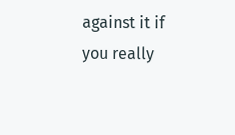against it if you really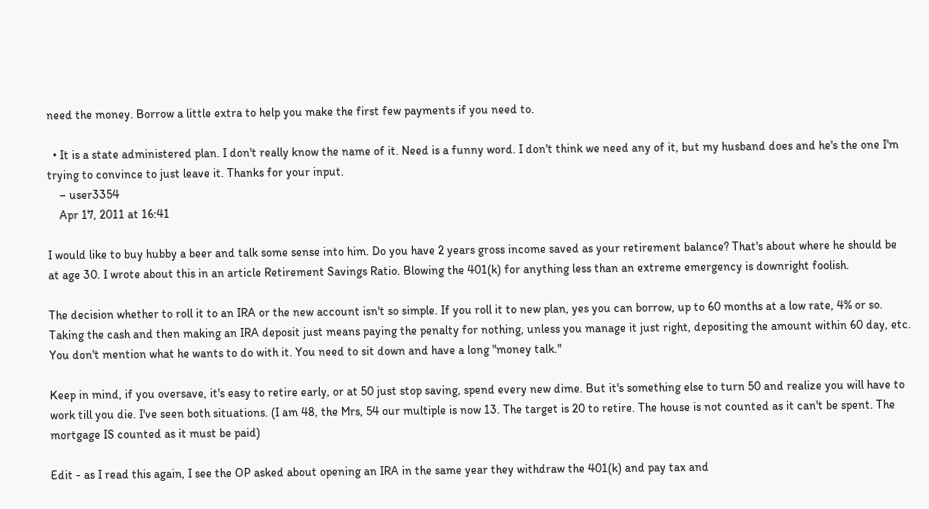need the money. Borrow a little extra to help you make the first few payments if you need to.

  • It is a state administered plan. I don't really know the name of it. Need is a funny word. I don't think we need any of it, but my husband does and he's the one I'm trying to convince to just leave it. Thanks for your input.
    – user3354
    Apr 17, 2011 at 16:41

I would like to buy hubby a beer and talk some sense into him. Do you have 2 years gross income saved as your retirement balance? That's about where he should be at age 30. I wrote about this in an article Retirement Savings Ratio. Blowing the 401(k) for anything less than an extreme emergency is downright foolish.

The decision whether to roll it to an IRA or the new account isn't so simple. If you roll it to new plan, yes you can borrow, up to 60 months at a low rate, 4% or so. Taking the cash and then making an IRA deposit just means paying the penalty for nothing, unless you manage it just right, depositing the amount within 60 day, etc. You don't mention what he wants to do with it. You need to sit down and have a long "money talk."

Keep in mind, if you oversave, it's easy to retire early, or at 50 just stop saving, spend every new dime. But it's something else to turn 50 and realize you will have to work till you die. I've seen both situations. (I am 48, the Mrs, 54 our multiple is now 13. The target is 20 to retire. The house is not counted as it can't be spent. The mortgage IS counted as it must be paid)

Edit - as I read this again, I see the OP asked about opening an IRA in the same year they withdraw the 401(k) and pay tax and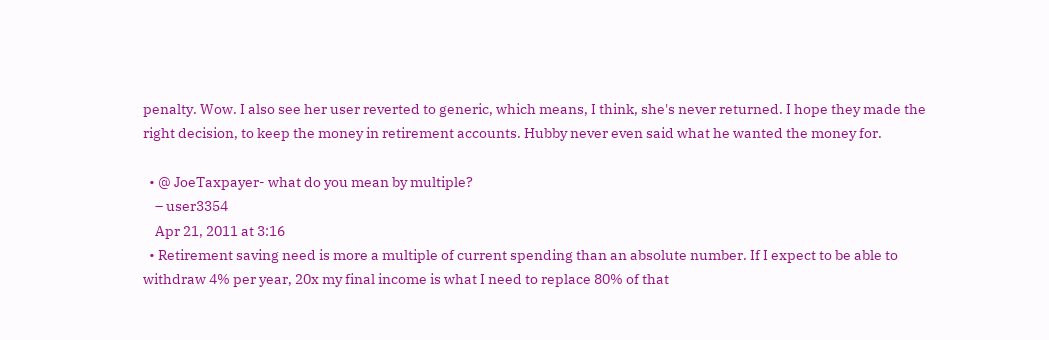penalty. Wow. I also see her user reverted to generic, which means, I think, she's never returned. I hope they made the right decision, to keep the money in retirement accounts. Hubby never even said what he wanted the money for.

  • @ JoeTaxpayer- what do you mean by multiple?
    – user3354
    Apr 21, 2011 at 3:16
  • Retirement saving need is more a multiple of current spending than an absolute number. If I expect to be able to withdraw 4% per year, 20x my final income is what I need to replace 80% of that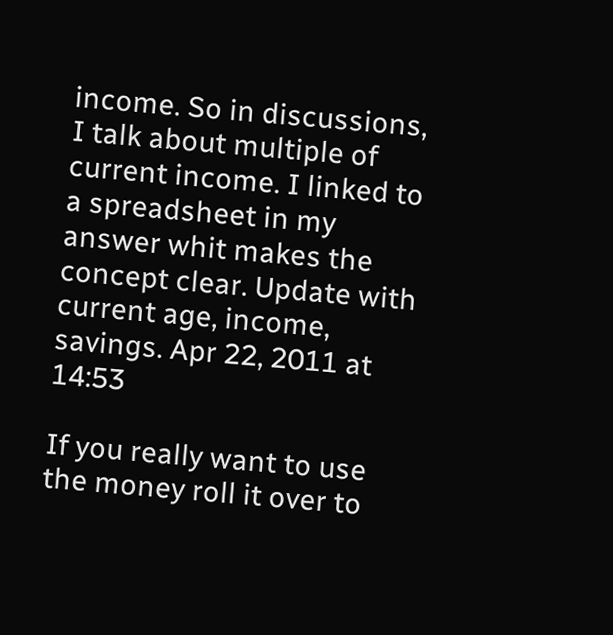income. So in discussions, I talk about multiple of current income. I linked to a spreadsheet in my answer whit makes the concept clear. Update with current age, income, savings. Apr 22, 2011 at 14:53

If you really want to use the money roll it over to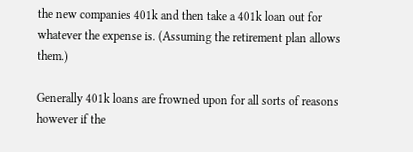the new companies 401k and then take a 401k loan out for whatever the expense is. (Assuming the retirement plan allows them.)

Generally 401k loans are frowned upon for all sorts of reasons however if the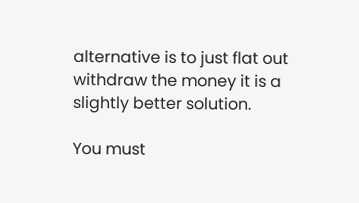alternative is to just flat out withdraw the money it is a slightly better solution.

You must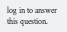log in to answer this question.